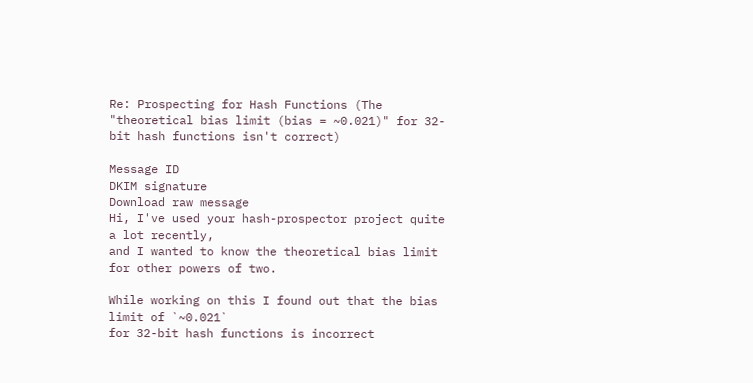Re: Prospecting for Hash Functions (The "theoretical bias limit (bias = ~0.021)" for 32-bit hash functions isn't correct)

Message ID
DKIM signature
Download raw message
Hi, I've used your hash-prospector project quite a lot recently,
and I wanted to know the theoretical bias limit for other powers of two.

While working on this I found out that the bias limit of `~0.021`
for 32-bit hash functions is incorrect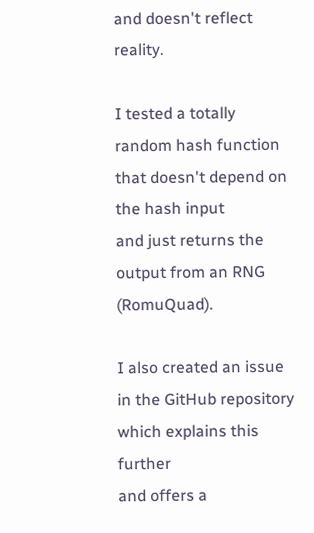and doesn't reflect reality.

I tested a totally random hash function that doesn't depend on the hash input
and just returns the output from an RNG (RomuQuad).

I also created an issue in the GitHub repository which explains this further
and offers a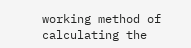working method of calculating the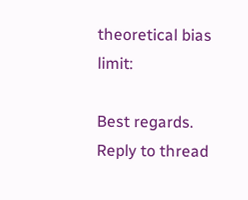theoretical bias limit:

Best regards.
Reply to thread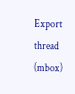Export thread (mbox)